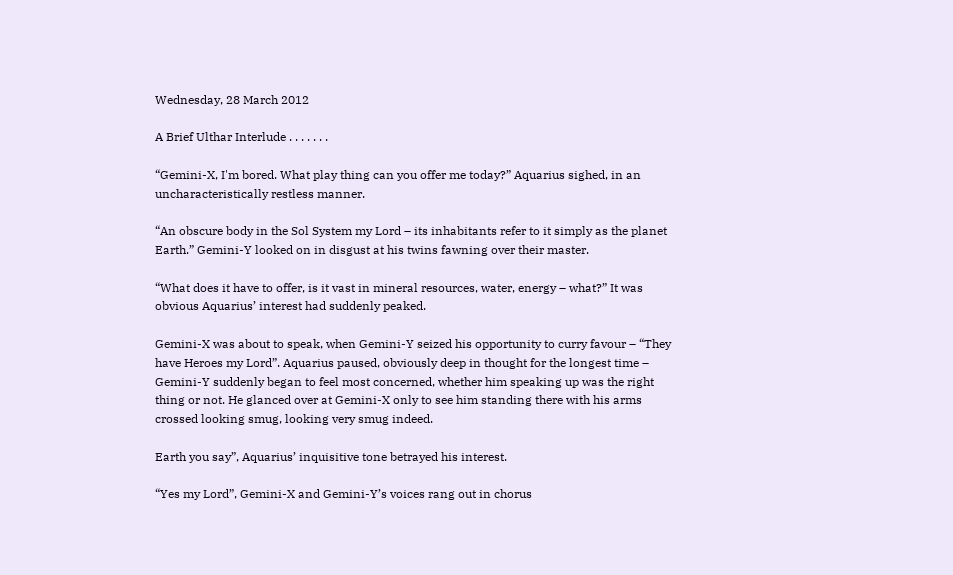Wednesday, 28 March 2012

A Brief Ulthar Interlude . . . . . . .

“Gemini-X, I'm bored. What play thing can you offer me today?” Aquarius sighed, in an  uncharacteristically restless manner.

“An obscure body in the Sol System my Lord – its inhabitants refer to it simply as the planet Earth.” Gemini-Y looked on in disgust at his twins fawning over their master.

“What does it have to offer, is it vast in mineral resources, water, energy – what?” It was obvious Aquarius’ interest had suddenly peaked.

Gemini-X was about to speak, when Gemini-Y seized his opportunity to curry favour – “They have Heroes my Lord”. Aquarius paused, obviously deep in thought for the longest time – Gemini-Y suddenly began to feel most concerned, whether him speaking up was the right thing or not. He glanced over at Gemini-X only to see him standing there with his arms crossed looking smug, looking very smug indeed.

Earth you say”, Aquarius’ inquisitive tone betrayed his interest.

“Yes my Lord”, Gemini-X and Gemini-Y’s voices rang out in chorus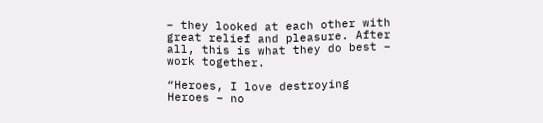– they looked at each other with great relief and pleasure. After all, this is what they do best – work together.

“Heroes, I love destroying Heroes – no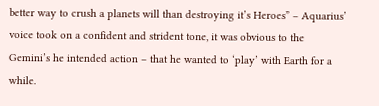better way to crush a planets will than destroying it’s Heroes” – Aquarius’ voice took on a confident and strident tone, it was obvious to the Gemini’s he intended action – that he wanted to ‘play’ with Earth for a while.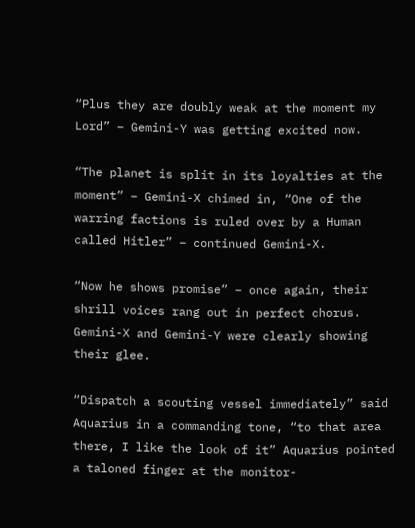“Plus they are doubly weak at the moment my Lord” – Gemini-Y was getting excited now.

“The planet is split in its loyalties at the moment” – Gemini-X chimed in, “One of the warring factions is ruled over by a Human called Hitler” – continued Gemini-X.

“Now he shows promise” – once again, their shrill voices rang out in perfect chorus. Gemini-X and Gemini-Y were clearly showing their glee.

“Dispatch a scouting vessel immediately” said Aquarius in a commanding tone, “to that area there, I like the look of it” Aquarius pointed a taloned finger at the monitor-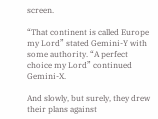screen.

“That continent is called Europe my Lord” stated Gemini-Y with some authority. “A perfect choice my Lord” continued Gemini-X.

And slowly, but surely, they drew their plans against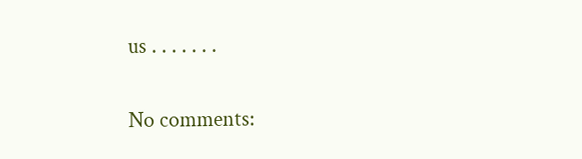us . . . . . . .

No comments: